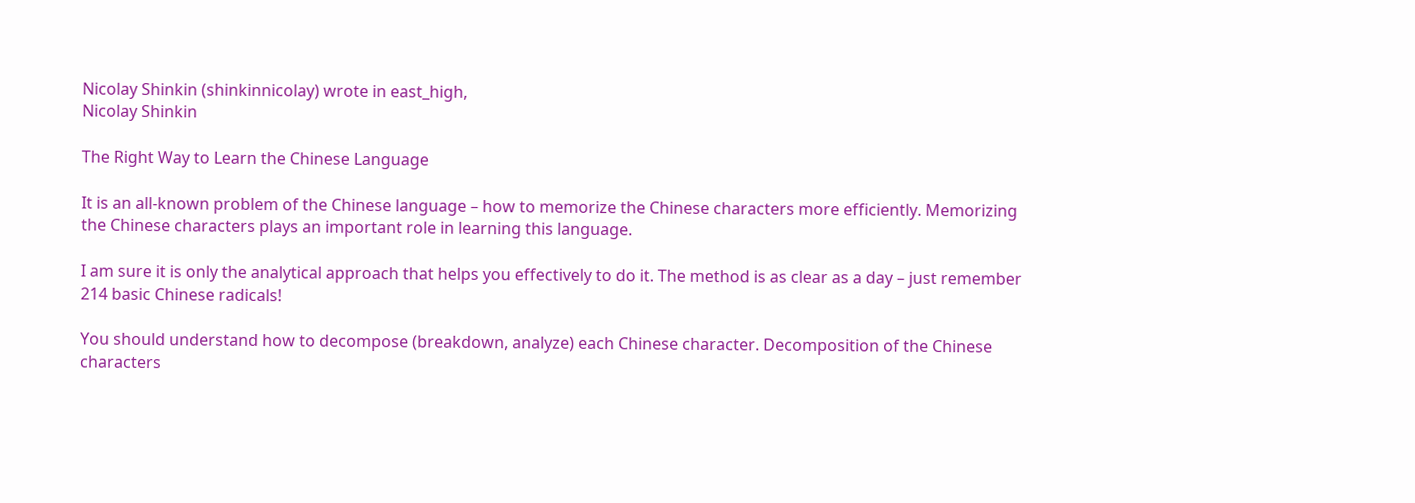Nicolay Shinkin (shinkinnicolay) wrote in east_high,
Nicolay Shinkin

The Right Way to Learn the Chinese Language

It is an all-known problem of the Chinese language – how to memorize the Chinese characters more efficiently. Memorizing the Chinese characters plays an important role in learning this language.

I am sure it is only the analytical approach that helps you effectively to do it. The method is as clear as a day – just remember 214 basic Chinese radicals!

You should understand how to decompose (breakdown, analyze) each Chinese character. Decomposition of the Chinese characters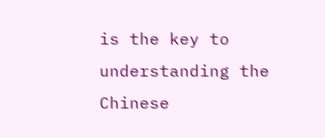is the key to understanding the Chinese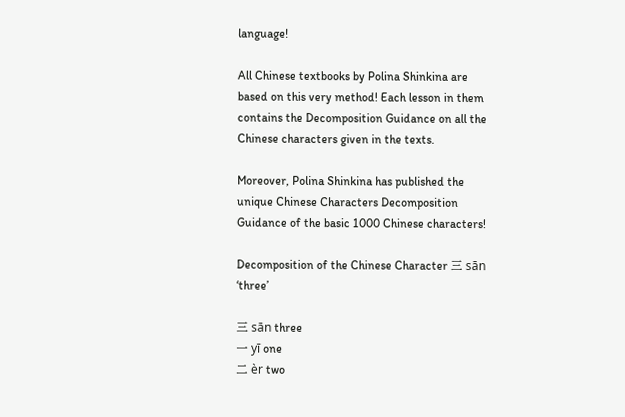language!

All Chinese textbooks by Polina Shinkina are based on this very method! Each lesson in them contains the Decomposition Guidance on all the Chinese characters given in the texts.

Moreover, Polina Shinkina has published the unique Chinese Characters Decomposition Guidance of the basic 1000 Chinese characters!

Decomposition of the Chinese Character 三 sān ‘three’

三 sān three
一 yī one
二 èr two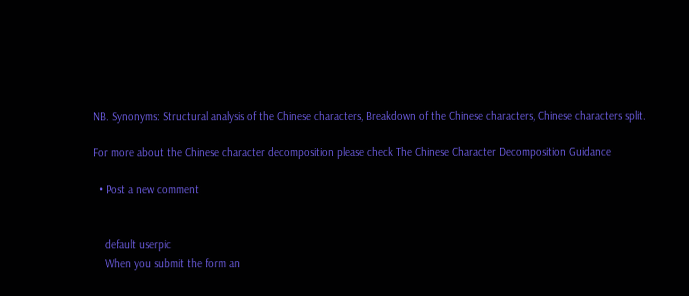NB. Synonyms: Structural analysis of the Chinese characters, Breakdown of the Chinese characters, Chinese characters split.

For more about the Chinese character decomposition please check The Chinese Character Decomposition Guidance

  • Post a new comment


    default userpic
    When you submit the form an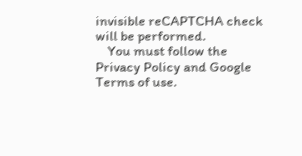invisible reCAPTCHA check will be performed.
    You must follow the Privacy Policy and Google Terms of use.